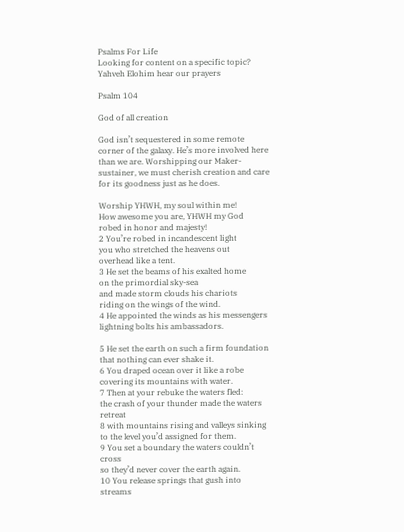Psalms For Life
Looking for content on a specific topic?
Yahveh Elohim hear our prayers

Psalm 104

God of all creation

God isn’t sequestered in some remote corner of the galaxy. He’s more involved here than we are. Worshipping our Maker-sustainer, we must cherish creation and care for its goodness just as he does.

Worship YHWH, my soul within me!
How awesome you are, YHWH my God
robed in honor and majesty!
2 You’re robed in incandescent light
you who stretched the heavens out
overhead like a tent.
3 He set the beams of his exalted home
on the primordial sky-sea
and made storm clouds his chariots
riding on the wings of the wind.
4 He appointed the winds as his messengers
lightning bolts his ambassadors.

5 He set the earth on such a firm foundation
that nothing can ever shake it.
6 You draped ocean over it like a robe
covering its mountains with water.
7 Then at your rebuke the waters fled:
the crash of your thunder made the waters retreat
8 with mountains rising and valleys sinking
to the level you’d assigned for them.
9 You set a boundary the waters couldn’t cross
so they’d never cover the earth again.
10 You release springs that gush into streams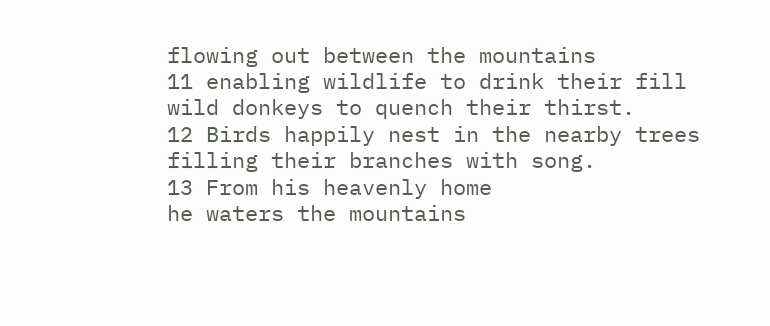flowing out between the mountains
11 enabling wildlife to drink their fill
wild donkeys to quench their thirst.
12 Birds happily nest in the nearby trees
filling their branches with song.
13 From his heavenly home
he waters the mountains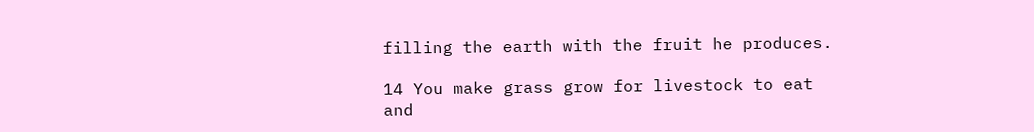filling the earth with the fruit he produces.

14 You make grass grow for livestock to eat
and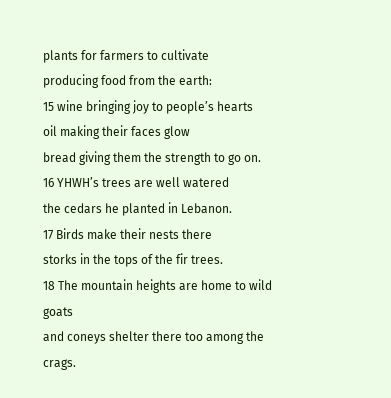plants for farmers to cultivate
producing food from the earth:
15 wine bringing joy to people’s hearts
oil making their faces glow
bread giving them the strength to go on.
16 YHWH’s trees are well watered
the cedars he planted in Lebanon.
17 Birds make their nests there
storks in the tops of the fir trees.
18 The mountain heights are home to wild goats
and coneys shelter there too among the crags.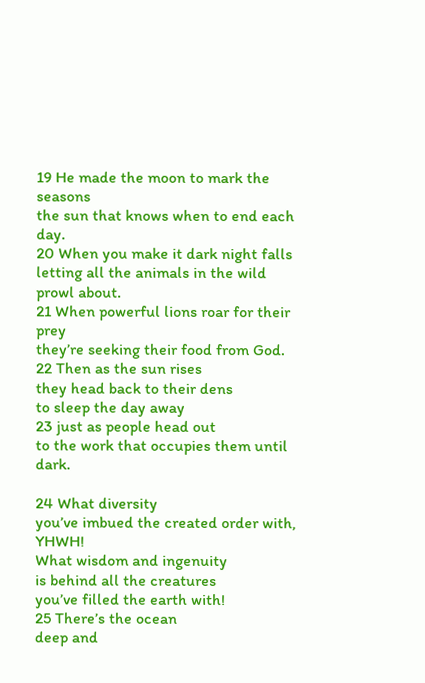19 He made the moon to mark the seasons
the sun that knows when to end each day.
20 When you make it dark night falls
letting all the animals in the wild prowl about.
21 When powerful lions roar for their prey
they’re seeking their food from God.
22 Then as the sun rises
they head back to their dens
to sleep the day away
23 just as people head out
to the work that occupies them until dark.

24 What diversity
you’ve imbued the created order with, YHWH!
What wisdom and ingenuity
is behind all the creatures
you’ve filled the earth with!
25 There’s the ocean
deep and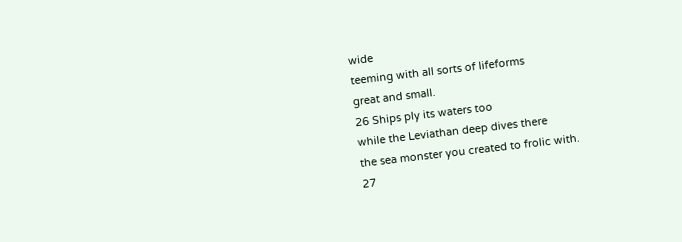wide
teeming with all sorts of lifeforms
great and small.
26 Ships ply its waters too
while the Leviathan deep dives there
the sea monster you created to frolic with.
27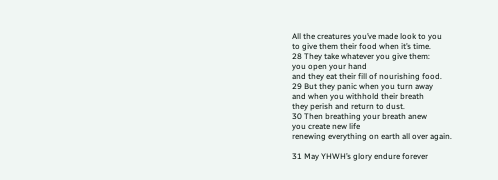All the creatures you’ve made look to you
to give them their food when it’s time.
28 They take whatever you give them:
you open your hand
and they eat their fill of nourishing food.
29 But they panic when you turn away
and when you withhold their breath
they perish and return to dust.
30 Then breathing your breath anew
you create new life
renewing everything on earth all over again.

31 May YHWH’s glory endure forever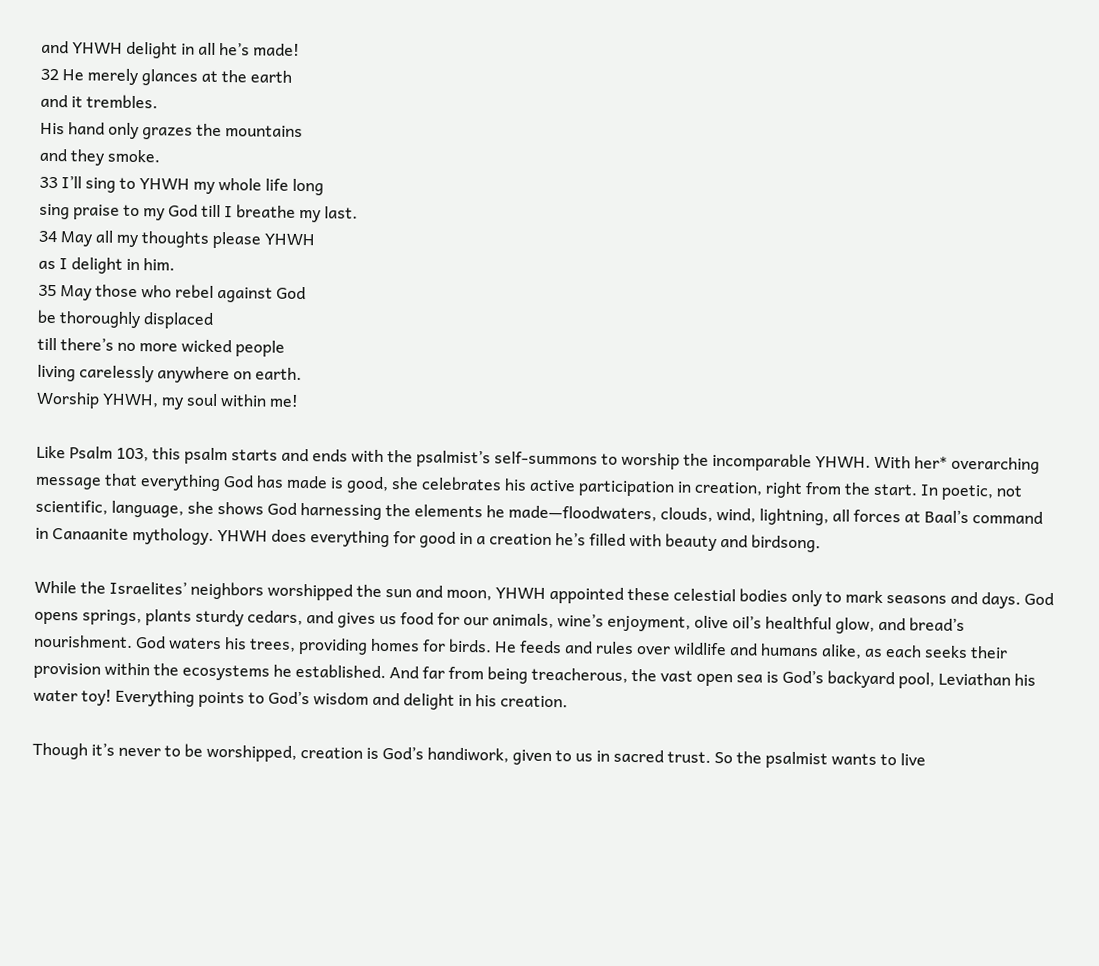and YHWH delight in all he’s made!
32 He merely glances at the earth
and it trembles.
His hand only grazes the mountains
and they smoke.
33 I’ll sing to YHWH my whole life long
sing praise to my God till I breathe my last.
34 May all my thoughts please YHWH
as I delight in him.
35 May those who rebel against God
be thoroughly displaced
till there’s no more wicked people
living carelessly anywhere on earth.
Worship YHWH, my soul within me!

Like Psalm 103, this psalm starts and ends with the psalmist’s self-summons to worship the incomparable YHWH. With her* overarching message that everything God has made is good, she celebrates his active participation in creation, right from the start. In poetic, not scientific, language, she shows God harnessing the elements he made—floodwaters, clouds, wind, lightning, all forces at Baal’s command in Canaanite mythology. YHWH does everything for good in a creation he’s filled with beauty and birdsong.

While the Israelites’ neighbors worshipped the sun and moon, YHWH appointed these celestial bodies only to mark seasons and days. God opens springs, plants sturdy cedars, and gives us food for our animals, wine’s enjoyment, olive oil’s healthful glow, and bread’s nourishment. God waters his trees, providing homes for birds. He feeds and rules over wildlife and humans alike, as each seeks their provision within the ecosystems he established. And far from being treacherous, the vast open sea is God’s backyard pool, Leviathan his water toy! Everything points to God’s wisdom and delight in his creation.

Though it’s never to be worshipped, creation is God’s handiwork, given to us in sacred trust. So the psalmist wants to live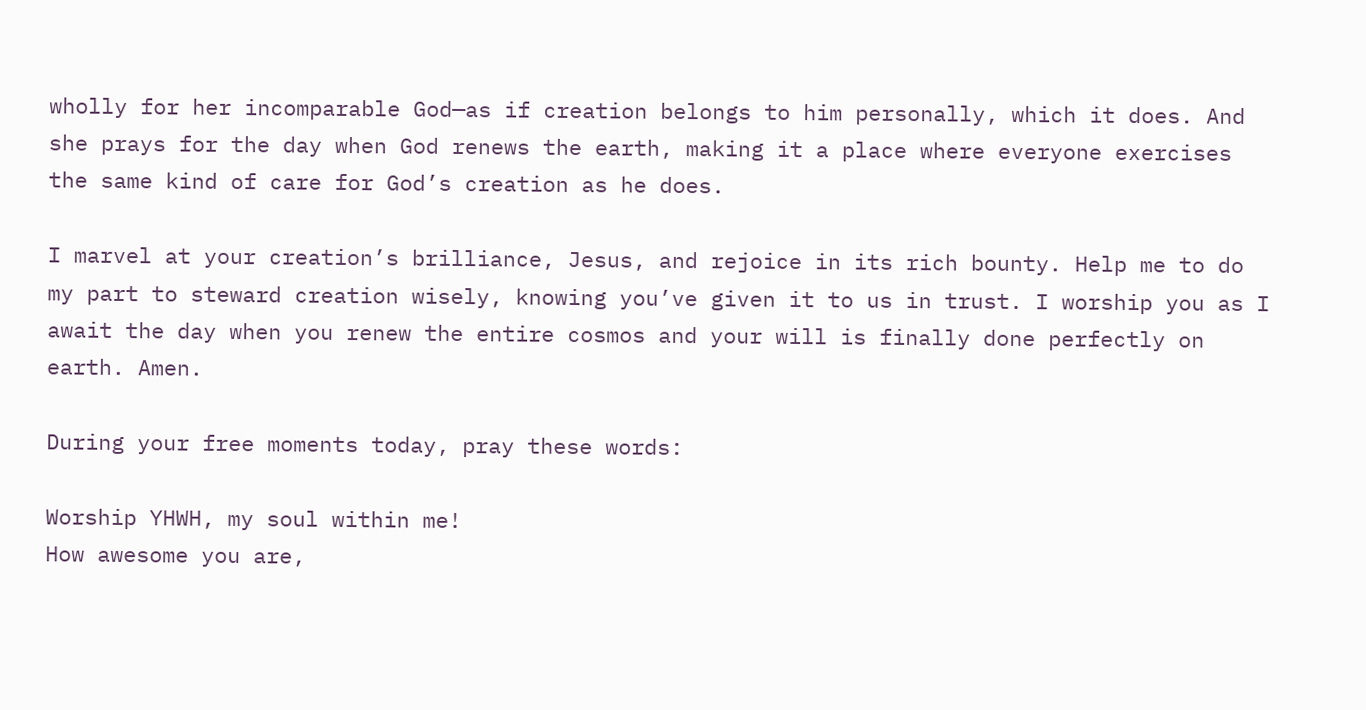wholly for her incomparable God—as if creation belongs to him personally, which it does. And she prays for the day when God renews the earth, making it a place where everyone exercises the same kind of care for God’s creation as he does.

I marvel at your creation’s brilliance, Jesus, and rejoice in its rich bounty. Help me to do my part to steward creation wisely, knowing you’ve given it to us in trust. I worship you as I await the day when you renew the entire cosmos and your will is finally done perfectly on earth. Amen.

During your free moments today, pray these words:

Worship YHWH, my soul within me!
How awesome you are,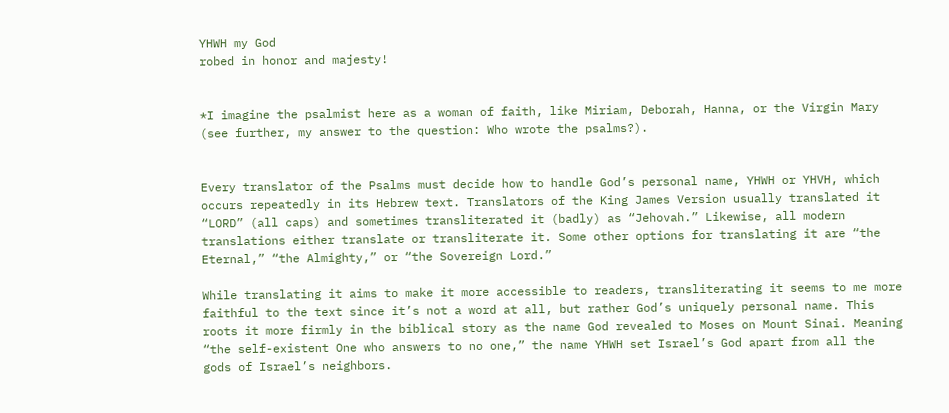YHWH my God
robed in honor and majesty!


*I imagine the psalmist here as a woman of faith, like Miriam, Deborah, Hanna, or the Virgin Mary (see further, my answer to the question: Who wrote the psalms?).


Every translator of the Psalms must decide how to handle God’s personal name, YHWH or YHVH, which occurs repeatedly in its Hebrew text. Translators of the King James Version usually translated it “LORD” (all caps) and sometimes transliterated it (badly) as “Jehovah.” Likewise, all modern translations either translate or transliterate it. Some other options for translating it are “the Eternal,” “the Almighty,” or “the Sovereign Lord.”

While translating it aims to make it more accessible to readers, transliterating it seems to me more faithful to the text since it’s not a word at all, but rather God’s uniquely personal name. This roots it more firmly in the biblical story as the name God revealed to Moses on Mount Sinai. Meaning “the self-existent One who answers to no one,” the name YHWH set Israel’s God apart from all the gods of Israel’s neighbors.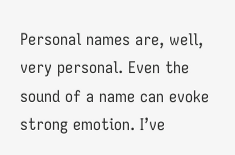Personal names are, well, very personal. Even the sound of a name can evoke strong emotion. I’ve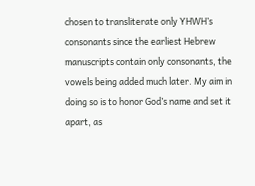chosen to transliterate only YHWH’s consonants since the earliest Hebrew manuscripts contain only consonants, the vowels being added much later. My aim in doing so is to honor God’s name and set it apart, as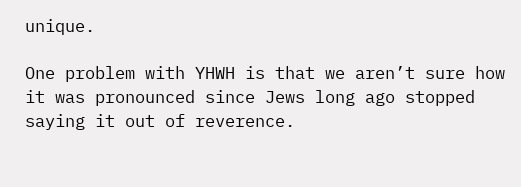unique.

One problem with YHWH is that we aren’t sure how it was pronounced since Jews long ago stopped saying it out of reverence.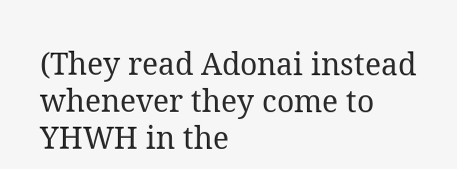(They read Adonai instead whenever they come to YHWH in the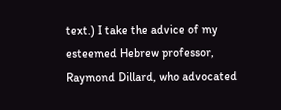text.) I take the advice of my esteemed Hebrew professor, Raymond Dillard, who advocated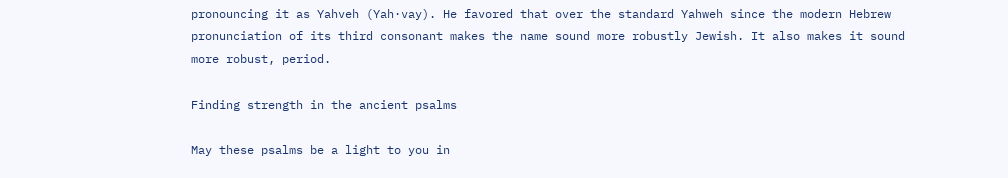pronouncing it as Yahveh (Yah·vay). He favored that over the standard Yahweh since the modern Hebrew pronunciation of its third consonant makes the name sound more robustly Jewish. It also makes it sound more robust, period.

Finding strength in the ancient psalms

May these psalms be a light to you in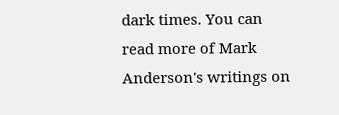dark times. You can read more of Mark Anderson's writings on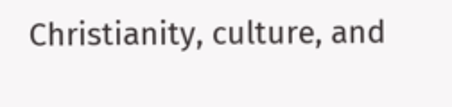Christianity, culture, and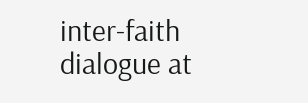inter-faith dialogue at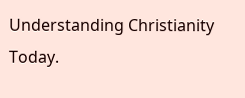Understanding Christianity Today.